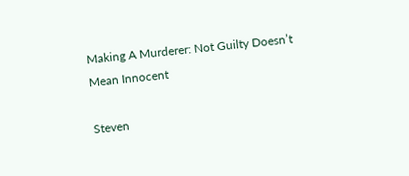Making A Murderer: Not Guilty Doesn’t Mean Innocent

Steven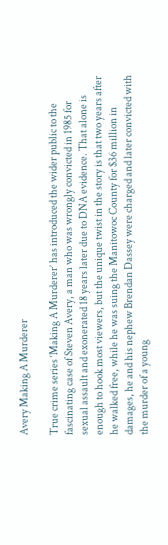Avery Making A Murderer

True crime series ‘Making A Murderer’ has introduced the wider public to the fascinating case of Steven Avery, a man who was wrongly convicted in 1985 for sexual assault and exonerated 18 years later due to DNA evidence. That alone is enough to hook most viewers, but the unique twist in the story is that two years after he walked free, while he was suing the Manitowoc County for $36 million in damages, he and his nephew Brendan Dassey were charged and later convicted with the murder of a young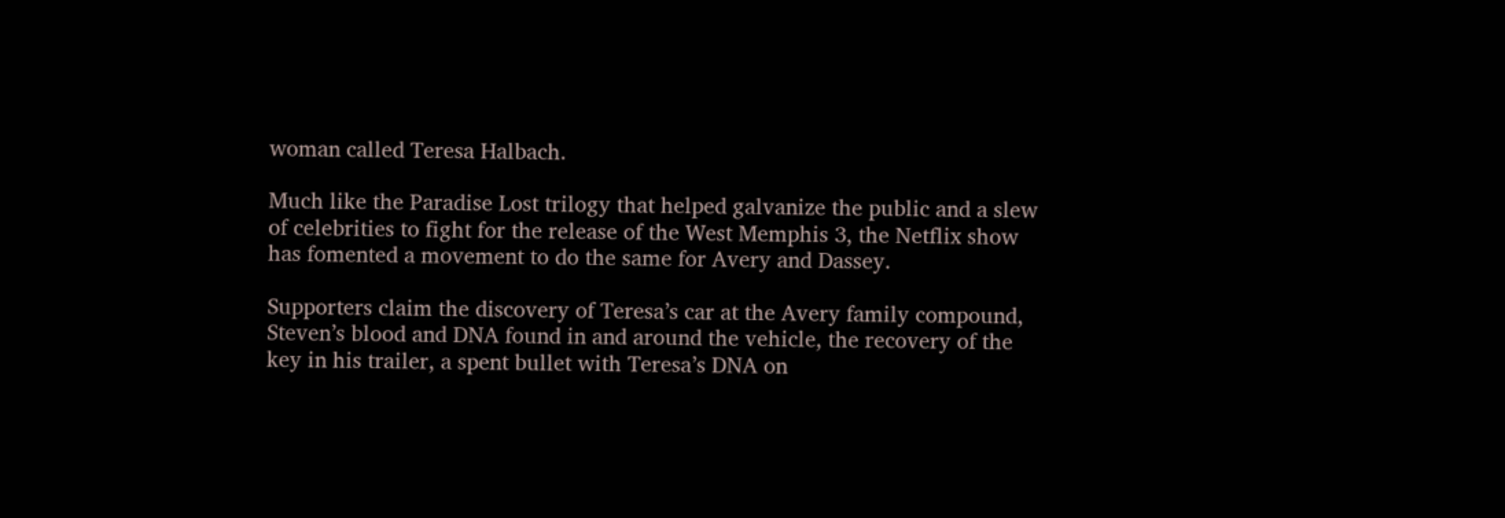woman called Teresa Halbach.

Much like the Paradise Lost trilogy that helped galvanize the public and a slew of celebrities to fight for the release of the West Memphis 3, the Netflix show has fomented a movement to do the same for Avery and Dassey.

Supporters claim the discovery of Teresa’s car at the Avery family compound, Steven’s blood and DNA found in and around the vehicle, the recovery of the key in his trailer, a spent bullet with Teresa’s DNA on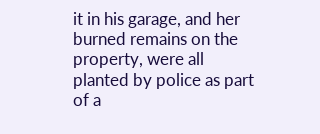it in his garage, and her burned remains on the property, were all planted by police as part of a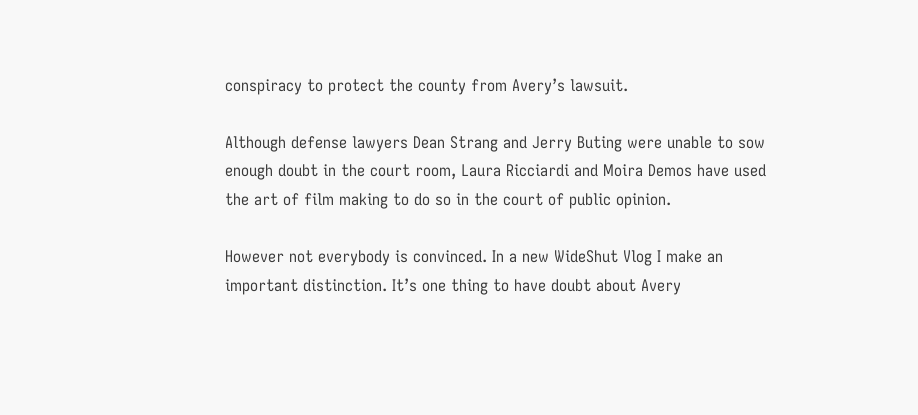conspiracy to protect the county from Avery’s lawsuit.

Although defense lawyers Dean Strang and Jerry Buting were unable to sow enough doubt in the court room, Laura Ricciardi and Moira Demos have used the art of film making to do so in the court of public opinion.

However not everybody is convinced. In a new WideShut Vlog I make an important distinction. It’s one thing to have doubt about Avery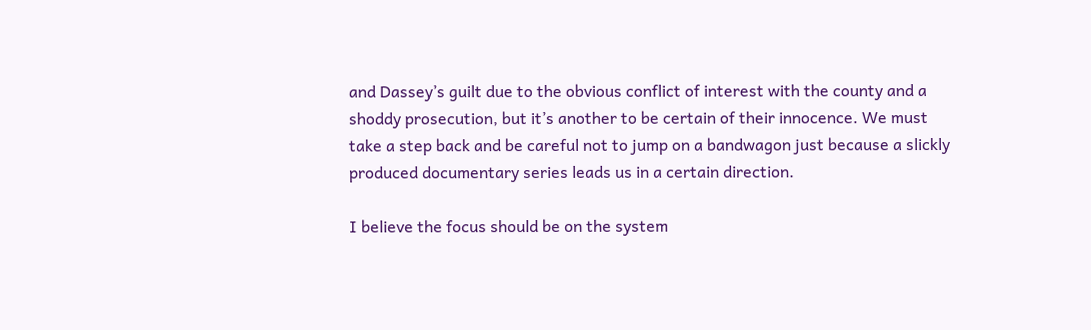and Dassey’s guilt due to the obvious conflict of interest with the county and a shoddy prosecution, but it’s another to be certain of their innocence. We must take a step back and be careful not to jump on a bandwagon just because a slickly produced documentary series leads us in a certain direction.

I believe the focus should be on the system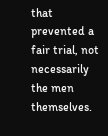that prevented a fair trial, not necessarily the men themselves.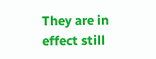They are in effect still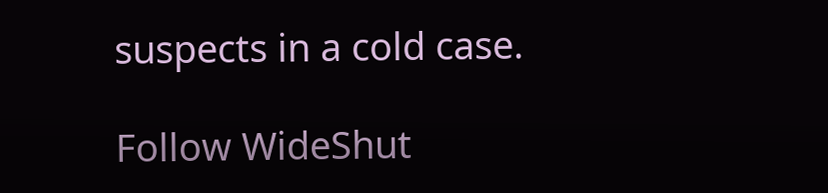suspects in a cold case.

Follow WideShut